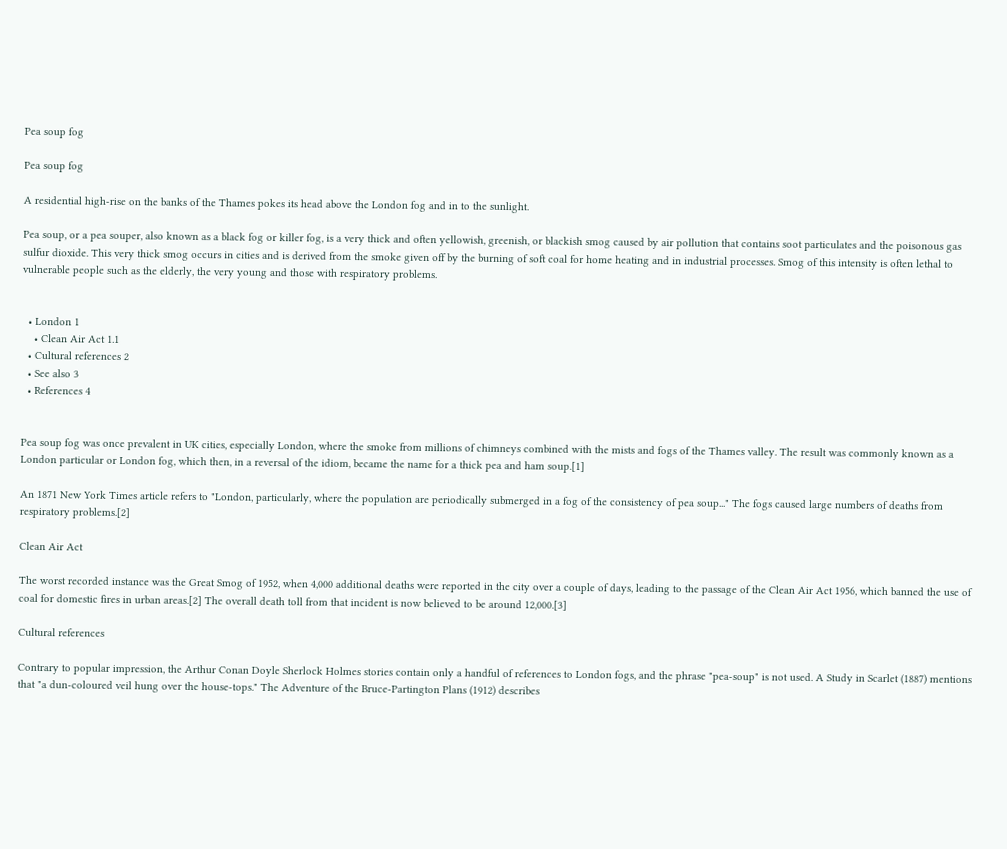Pea soup fog

Pea soup fog

A residential high-rise on the banks of the Thames pokes its head above the London fog and in to the sunlight.

Pea soup, or a pea souper, also known as a black fog or killer fog, is a very thick and often yellowish, greenish, or blackish smog caused by air pollution that contains soot particulates and the poisonous gas sulfur dioxide. This very thick smog occurs in cities and is derived from the smoke given off by the burning of soft coal for home heating and in industrial processes. Smog of this intensity is often lethal to vulnerable people such as the elderly, the very young and those with respiratory problems.


  • London 1
    • Clean Air Act 1.1
  • Cultural references 2
  • See also 3
  • References 4


Pea soup fog was once prevalent in UK cities, especially London, where the smoke from millions of chimneys combined with the mists and fogs of the Thames valley. The result was commonly known as a London particular or London fog, which then, in a reversal of the idiom, became the name for a thick pea and ham soup.[1]

An 1871 New York Times article refers to "London, particularly, where the population are periodically submerged in a fog of the consistency of pea soup..." The fogs caused large numbers of deaths from respiratory problems.[2]

Clean Air Act

The worst recorded instance was the Great Smog of 1952, when 4,000 additional deaths were reported in the city over a couple of days, leading to the passage of the Clean Air Act 1956, which banned the use of coal for domestic fires in urban areas.[2] The overall death toll from that incident is now believed to be around 12,000.[3]

Cultural references

Contrary to popular impression, the Arthur Conan Doyle Sherlock Holmes stories contain only a handful of references to London fogs, and the phrase "pea-soup" is not used. A Study in Scarlet (1887) mentions that "a dun-coloured veil hung over the house-tops." The Adventure of the Bruce-Partington Plans (1912) describes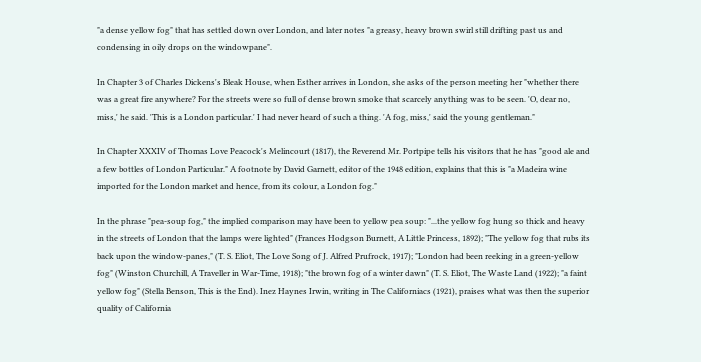"a dense yellow fog" that has settled down over London, and later notes "a greasy, heavy brown swirl still drifting past us and condensing in oily drops on the windowpane".

In Chapter 3 of Charles Dickens's Bleak House, when Esther arrives in London, she asks of the person meeting her "whether there was a great fire anywhere? For the streets were so full of dense brown smoke that scarcely anything was to be seen. 'O, dear no, miss,' he said. 'This is a London particular.' I had never heard of such a thing. 'A fog, miss,' said the young gentleman."

In Chapter XXXIV of Thomas Love Peacock's Melincourt (1817), the Reverend Mr. Portpipe tells his visitors that he has "good ale and a few bottles of London Particular." A footnote by David Garnett, editor of the 1948 edition, explains that this is "a Madeira wine imported for the London market and hence, from its colour, a London fog."

In the phrase "pea-soup fog," the implied comparison may have been to yellow pea soup: "...the yellow fog hung so thick and heavy in the streets of London that the lamps were lighted" (Frances Hodgson Burnett, A Little Princess, 1892); "The yellow fog that rubs its back upon the window-panes," (T. S. Eliot, The Love Song of J. Alfred Prufrock, 1917); "London had been reeking in a green-yellow fog" (Winston Churchill, A Traveller in War-Time, 1918); "the brown fog of a winter dawn" (T. S. Eliot, The Waste Land (1922); "a faint yellow fog" (Stella Benson, This is the End). Inez Haynes Irwin, writing in The Californiacs (1921), praises what was then the superior quality of California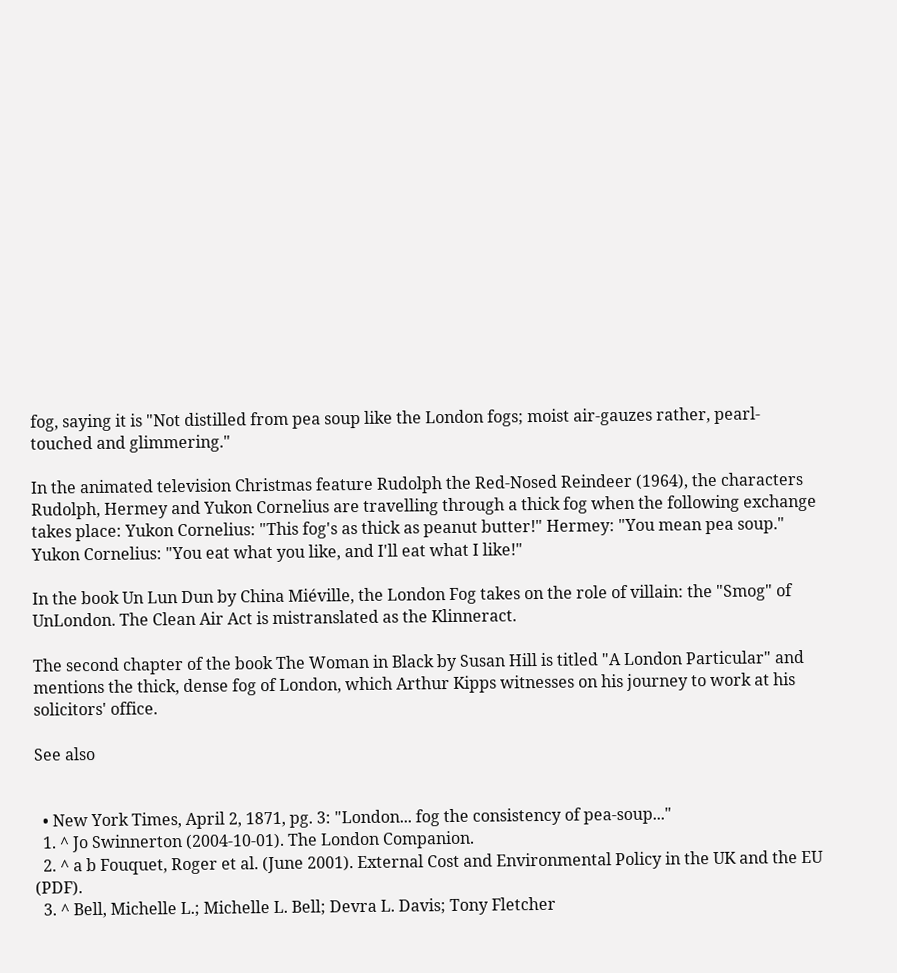fog, saying it is "Not distilled from pea soup like the London fogs; moist air-gauzes rather, pearl-touched and glimmering."

In the animated television Christmas feature Rudolph the Red-Nosed Reindeer (1964), the characters Rudolph, Hermey and Yukon Cornelius are travelling through a thick fog when the following exchange takes place: Yukon Cornelius: "This fog's as thick as peanut butter!" Hermey: "You mean pea soup." Yukon Cornelius: "You eat what you like, and I'll eat what I like!"

In the book Un Lun Dun by China Miéville, the London Fog takes on the role of villain: the "Smog" of UnLondon. The Clean Air Act is mistranslated as the Klinneract.

The second chapter of the book The Woman in Black by Susan Hill is titled "A London Particular" and mentions the thick, dense fog of London, which Arthur Kipps witnesses on his journey to work at his solicitors' office.

See also


  • New York Times, April 2, 1871, pg. 3: "London... fog the consistency of pea-soup..."
  1. ^ Jo Swinnerton (2004-10-01). The London Companion.
  2. ^ a b Fouquet, Roger et al. (June 2001). External Cost and Environmental Policy in the UK and the EU (PDF).
  3. ^ Bell, Michelle L.; Michelle L. Bell; Devra L. Davis; Tony Fletcher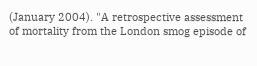(January 2004). "A retrospective assessment of mortality from the London smog episode of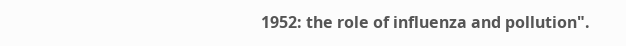1952: the role of influenza and pollution".